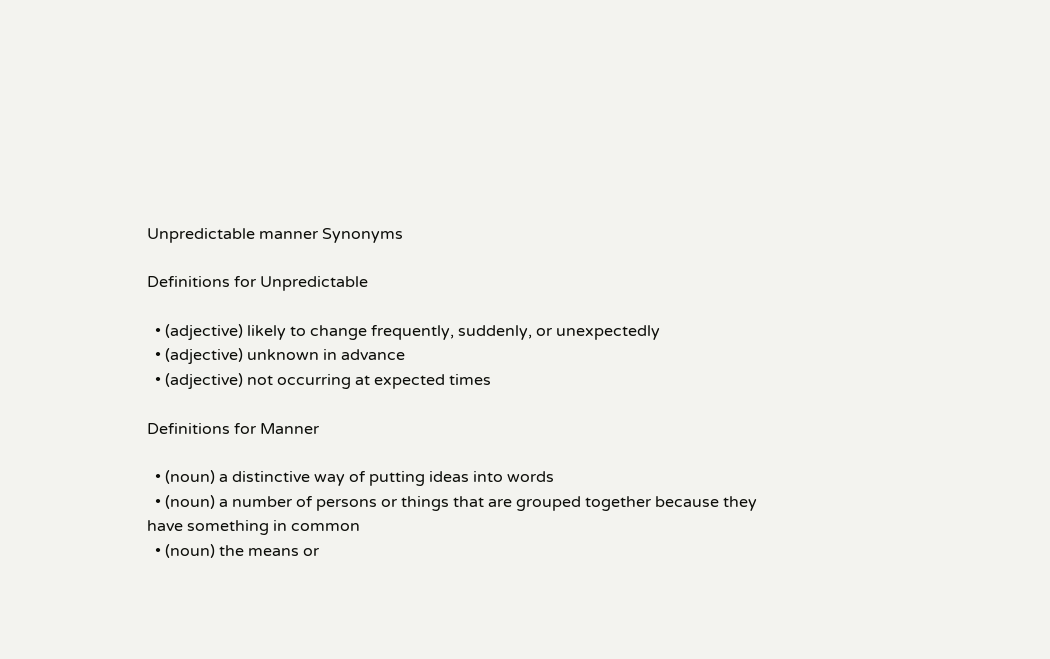Unpredictable manner Synonyms

Definitions for Unpredictable

  • (adjective) likely to change frequently, suddenly, or unexpectedly
  • (adjective) unknown in advance
  • (adjective) not occurring at expected times

Definitions for Manner

  • (noun) a distinctive way of putting ideas into words
  • (noun) a number of persons or things that are grouped together because they have something in common
  • (noun) the means or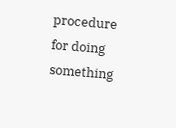procedure for doing something